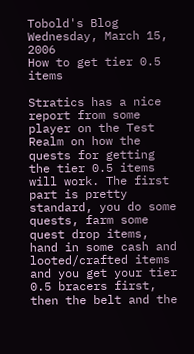Tobold's Blog
Wednesday, March 15, 2006
How to get tier 0.5 items

Stratics has a nice report from some player on the Test Realm on how the quests for getting the tier 0.5 items will work. The first part is pretty standard, you do some quests, farm some quest drop items, hand in some cash and looted/crafted items and you get your tier 0.5 bracers first, then the belt and the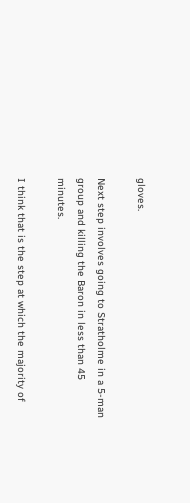gloves.

Next step involves going to Stratholme in a 5-man group and killing the Baron in less than 45 minutes.

I think that is the step at which the majority of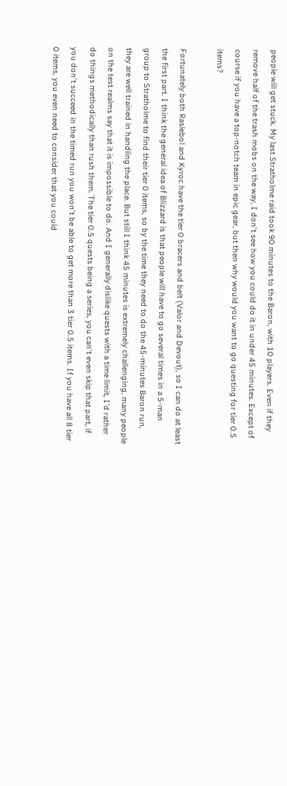people will get stuck. My last Stratholme raid took 90 minutes to the Baron, with 10 players. Even if they remove half of the trash mobs on the way, I don't see how you could do it in under 45 minutes. Except of course if you have a top-notch team in epic gear, but then why would you want to go questing for tier 0.5 items?

Fortunately both Raslebol and Kyroc have the tier 0 bracers and belt (Valor and Devout), so I can do at least the first part. I think the general idea of Blizzard is that people will have to go several times in a 5-man group to Stratholme to find their tier 0 items, so by the time they need to do the 45-minutes Baron run, they are well trained in handling the place. But still I think 45 minutes is extremely challenging, many people on the test realms say that it is impossible to do. And I generally dislike quests with a time limit, I'd rather do things methodically than rush them. The tier 0.5 quests being a series, you can't even skip that part, if you don't succeed in the timed run you won't be able to get more than 3 tier 0.5 items. If you have all 8 tier 0 items, you even need to consider that you could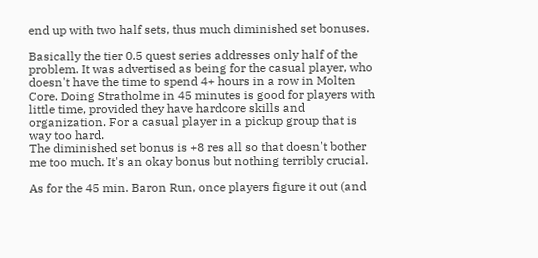end up with two half sets, thus much diminished set bonuses.

Basically the tier 0.5 quest series addresses only half of the problem. It was advertised as being for the casual player, who doesn't have the time to spend 4+ hours in a row in Molten Core. Doing Stratholme in 45 minutes is good for players with little time, provided they have hardcore skills and organization. For a casual player in a pickup group that is way too hard.
The diminished set bonus is +8 res all so that doesn't bother me too much. It's an okay bonus but nothing terribly crucial.

As for the 45 min. Baron Run, once players figure it out (and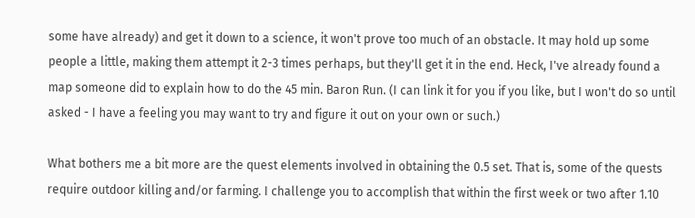some have already) and get it down to a science, it won't prove too much of an obstacle. It may hold up some people a little, making them attempt it 2-3 times perhaps, but they'll get it in the end. Heck, I've already found a map someone did to explain how to do the 45 min. Baron Run. (I can link it for you if you like, but I won't do so until asked - I have a feeling you may want to try and figure it out on your own or such.)

What bothers me a bit more are the quest elements involved in obtaining the 0.5 set. That is, some of the quests require outdoor killing and/or farming. I challenge you to accomplish that within the first week or two after 1.10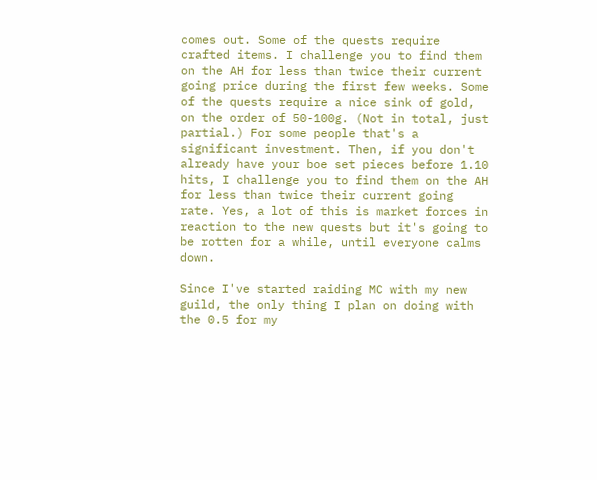comes out. Some of the quests require crafted items. I challenge you to find them on the AH for less than twice their current going price during the first few weeks. Some of the quests require a nice sink of gold, on the order of 50-100g. (Not in total, just partial.) For some people that's a significant investment. Then, if you don't already have your boe set pieces before 1.10 hits, I challenge you to find them on the AH for less than twice their current going rate. Yes, a lot of this is market forces in reaction to the new quests but it's going to be rotten for a while, until everyone calms down.

Since I've started raiding MC with my new guild, the only thing I plan on doing with the 0.5 for my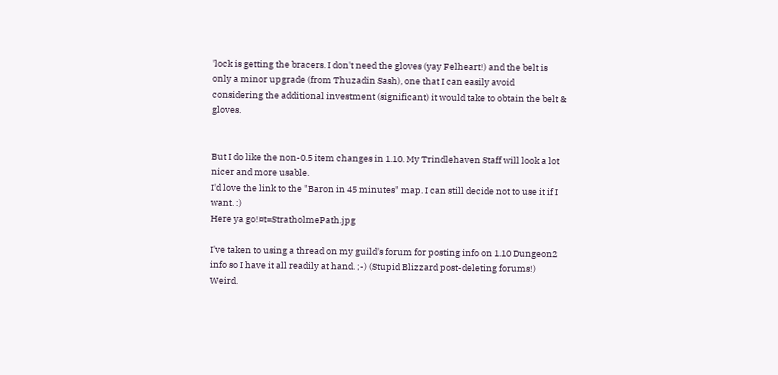'lock is getting the bracers. I don't need the gloves (yay Felheart!) and the belt is only a minor upgrade (from Thuzadin Sash), one that I can easily avoid considering the additional investment (significant) it would take to obtain the belt & gloves.


But I do like the non-0.5 item changes in 1.10. My Trindlehaven Staff will look a lot nicer and more usable.
I'd love the link to the "Baron in 45 minutes" map. I can still decide not to use it if I want. :)
Here ya go!¤t=StratholmePath.jpg

I've taken to using a thread on my guild's forum for posting info on 1.10 Dungeon2 info so I have it all readily at hand. ;-) (Stupid Blizzard post-deleting forums!)
Weird.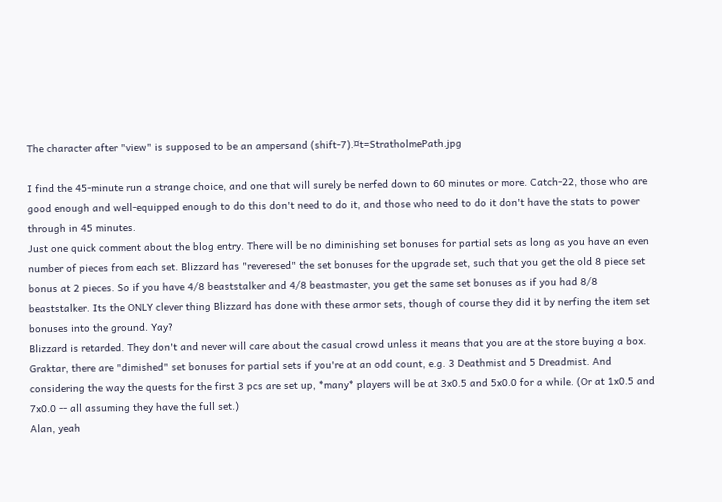The character after "view" is supposed to be an ampersand (shift-7).¤t=StratholmePath.jpg

I find the 45-minute run a strange choice, and one that will surely be nerfed down to 60 minutes or more. Catch-22, those who are good enough and well-equipped enough to do this don't need to do it, and those who need to do it don't have the stats to power through in 45 minutes.
Just one quick comment about the blog entry. There will be no diminishing set bonuses for partial sets as long as you have an even number of pieces from each set. Blizzard has "reveresed" the set bonuses for the upgrade set, such that you get the old 8 piece set bonus at 2 pieces. So if you have 4/8 beaststalker and 4/8 beastmaster, you get the same set bonuses as if you had 8/8 beaststalker. Its the ONLY clever thing Blizzard has done with these armor sets, though of course they did it by nerfing the item set bonuses into the ground. Yay?
Blizzard is retarded. They don't and never will care about the casual crowd unless it means that you are at the store buying a box.
Graktar, there are "dimished" set bonuses for partial sets if you're at an odd count, e.g. 3 Deathmist and 5 Dreadmist. And considering the way the quests for the first 3 pcs are set up, *many* players will be at 3x0.5 and 5x0.0 for a while. (Or at 1x0.5 and 7x0.0 -- all assuming they have the full set.)
Alan, yeah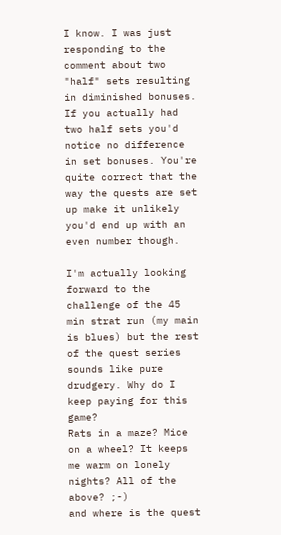I know. I was just responding to the comment about two "half" sets resulting in diminished bonuses. If you actually had two half sets you'd notice no difference in set bonuses. You're quite correct that the way the quests are set up make it unlikely you'd end up with an even number though.

I'm actually looking forward to the challenge of the 45 min strat run (my main is blues) but the rest of the quest series sounds like pure drudgery. Why do I keep paying for this game?
Rats in a maze? Mice on a wheel? It keeps me warm on lonely nights? All of the above? ;-)
and where is the quest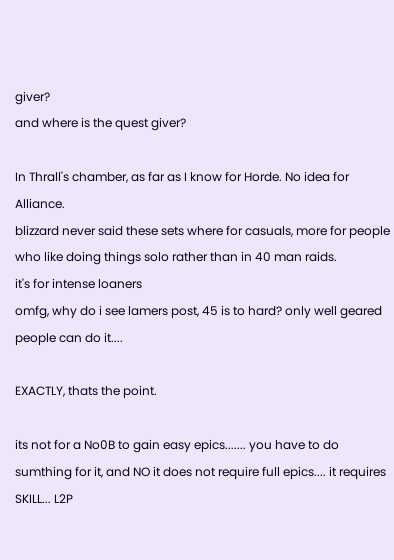giver?
and where is the quest giver?

In Thrall's chamber, as far as I know for Horde. No idea for Alliance.
blizzard never said these sets where for casuals, more for people who like doing things solo rather than in 40 man raids.
it's for intense loaners
omfg, why do i see lamers post, 45 is to hard? only well geared people can do it....

EXACTLY, thats the point.

its not for a No0B to gain easy epics....... you have to do sumthing for it, and NO it does not require full epics.... it requires SKILL... L2P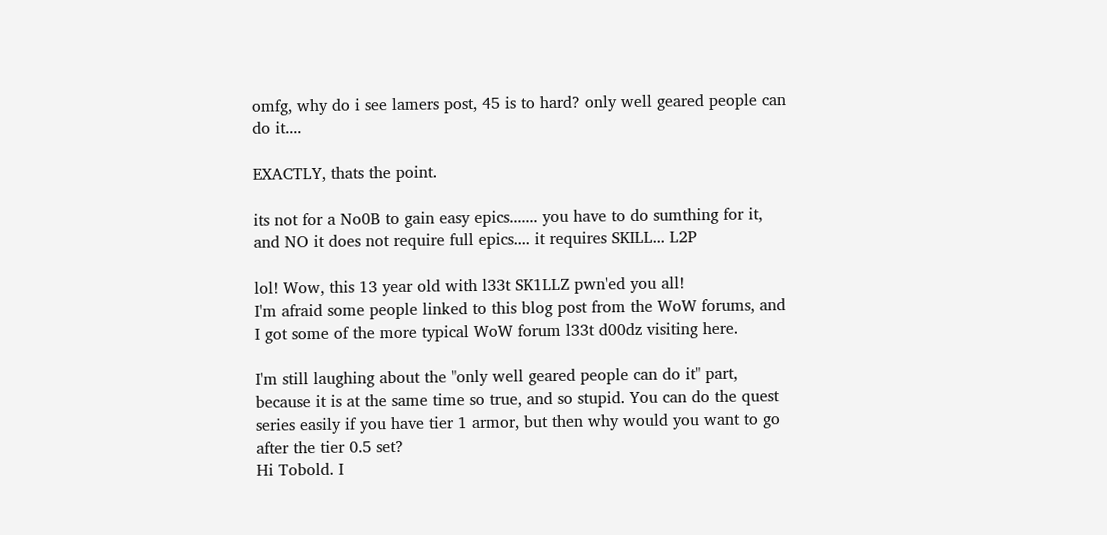omfg, why do i see lamers post, 45 is to hard? only well geared people can do it....

EXACTLY, thats the point.

its not for a No0B to gain easy epics....... you have to do sumthing for it, and NO it does not require full epics.... it requires SKILL... L2P

lol! Wow, this 13 year old with l33t SK1LLZ pwn'ed you all!
I'm afraid some people linked to this blog post from the WoW forums, and I got some of the more typical WoW forum l33t d00dz visiting here.

I'm still laughing about the "only well geared people can do it" part, because it is at the same time so true, and so stupid. You can do the quest series easily if you have tier 1 armor, but then why would you want to go after the tier 0.5 set?
Hi Tobold. I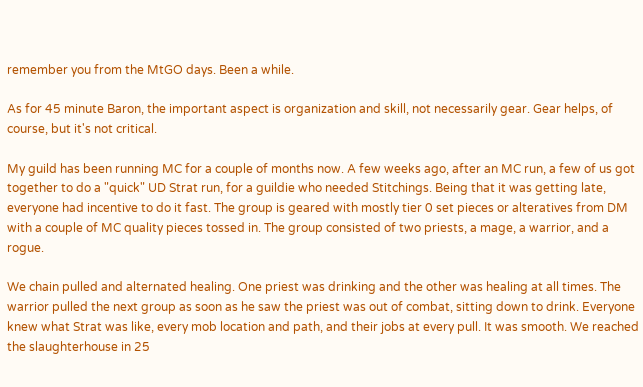remember you from the MtGO days. Been a while.

As for 45 minute Baron, the important aspect is organization and skill, not necessarily gear. Gear helps, of course, but it's not critical.

My guild has been running MC for a couple of months now. A few weeks ago, after an MC run, a few of us got together to do a "quick" UD Strat run, for a guildie who needed Stitchings. Being that it was getting late, everyone had incentive to do it fast. The group is geared with mostly tier 0 set pieces or alteratives from DM with a couple of MC quality pieces tossed in. The group consisted of two priests, a mage, a warrior, and a rogue.

We chain pulled and alternated healing. One priest was drinking and the other was healing at all times. The warrior pulled the next group as soon as he saw the priest was out of combat, sitting down to drink. Everyone knew what Strat was like, every mob location and path, and their jobs at every pull. It was smooth. We reached the slaughterhouse in 25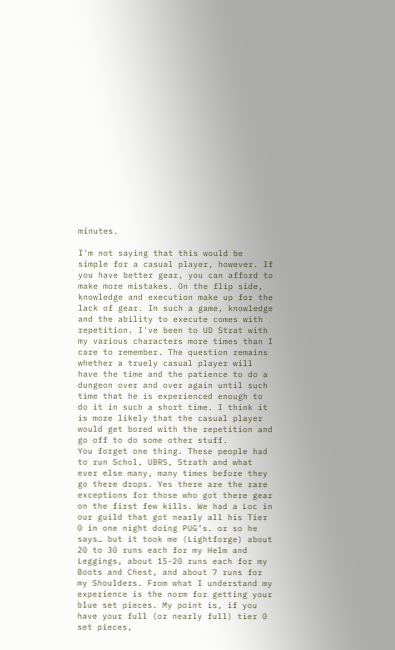minutes.

I'm not saying that this would be simple for a casual player, however. If you have better gear, you can afford to make more mistakes. On the flip side, knowledge and execution make up for the lack of gear. In such a game, knowledge and the ability to execute comes with repetition. I've been to UD Strat with my various characters more times than I care to remember. The question remains whether a truely casual player will have the time and the patience to do a dungeon over and over again until such time that he is experienced enough to do it in such a short time. I think it is more likely that the casual player would get bored with the repetition and go off to do some other stuff.
You forget one thing. These people had to run Schol, UBRS, Strath and what ever else many, many times before they go there drops. Yes there are the rare exceptions for those who got there gear on the first few kills. We had a Loc in our guild that got nearly all his Tier 0 in one night doing PUG’s. or so he says… but it took me (Lightforge) about 20 to 30 runs each for my Helm and Leggings, about 15-20 runs each for my Boots and Chest, and about 7 runs for my Shoulders. From what I understand my experience is the norm for getting your blue set pieces. My point is, if you have your full (or nearly full) tier 0 set pieces,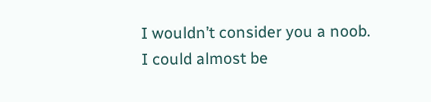I wouldn’t consider you a noob.
I could almost be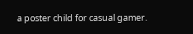a poster child for casual gamer.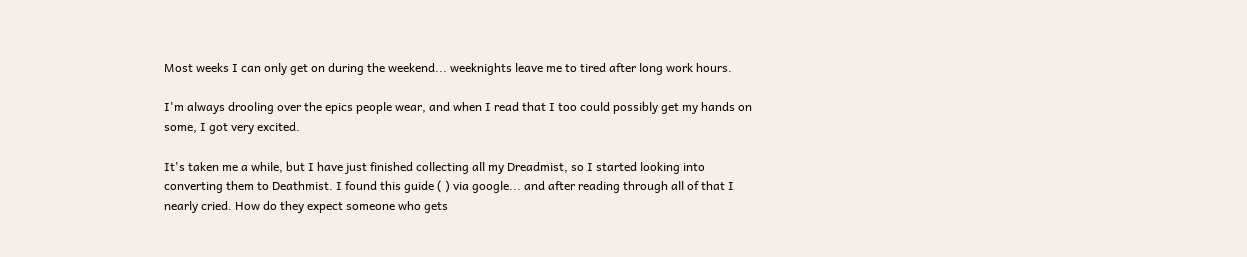Most weeks I can only get on during the weekend... weeknights leave me to tired after long work hours.

I'm always drooling over the epics people wear, and when I read that I too could possibly get my hands on some, I got very excited.

It's taken me a while, but I have just finished collecting all my Dreadmist, so I started looking into converting them to Deathmist. I found this guide ( ) via google... and after reading through all of that I nearly cried. How do they expect someone who gets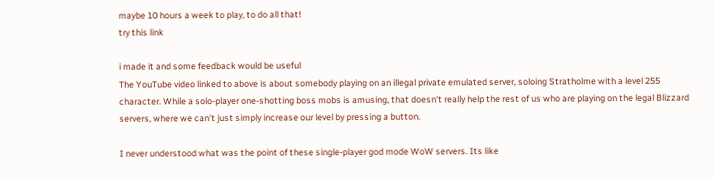maybe 10 hours a week to play, to do all that!
try this link

i made it and some feedback would be useful
The YouTube video linked to above is about somebody playing on an illegal private emulated server, soloing Stratholme with a level 255 character. While a solo-player one-shotting boss mobs is amusing, that doesn't really help the rest of us who are playing on the legal Blizzard servers, where we can't just simply increase our level by pressing a button.

I never understood what was the point of these single-player god mode WoW servers. Its like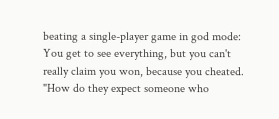beating a single-player game in god mode: You get to see everything, but you can't really claim you won, because you cheated.
"How do they expect someone who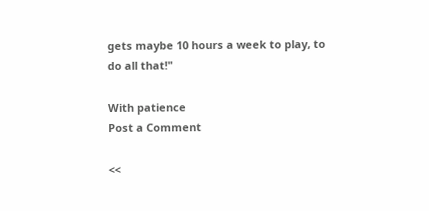gets maybe 10 hours a week to play, to do all that!"

With patience
Post a Comment

<<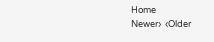Home
Newer›  ‹Older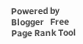Powered by Blogger   Free Page Rank Tool